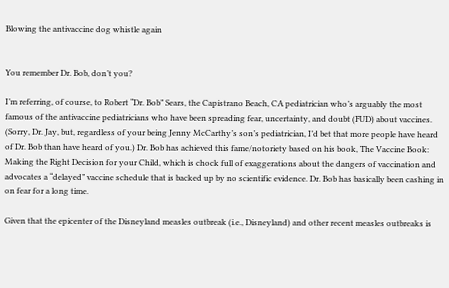Blowing the antivaccine dog whistle again


You remember Dr. Bob, don’t you?

I’m referring, of course, to Robert “Dr. Bob” Sears, the Capistrano Beach, CA pediatrician who’s arguably the most famous of the antivaccine pediatricians who have been spreading fear, uncertainty, and doubt (FUD) about vaccines. (Sorry, Dr. Jay, but, regardless of your being Jenny McCarthy’s son’s pediatrician, I’d bet that more people have heard of Dr. Bob than have heard of you.) Dr. Bob has achieved this fame/notoriety based on his book, The Vaccine Book: Making the Right Decision for your Child, which is chock full of exaggerations about the dangers of vaccination and advocates a “delayed” vaccine schedule that is backed up by no scientific evidence. Dr. Bob has basically been cashing in on fear for a long time.

Given that the epicenter of the Disneyland measles outbreak (i.e., Disneyland) and other recent measles outbreaks is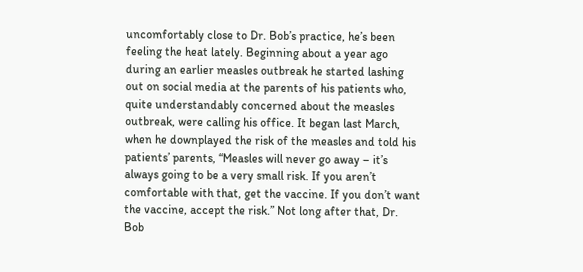uncomfortably close to Dr. Bob’s practice, he’s been feeling the heat lately. Beginning about a year ago during an earlier measles outbreak he started lashing out on social media at the parents of his patients who, quite understandably concerned about the measles outbreak, were calling his office. It began last March, when he downplayed the risk of the measles and told his patients’ parents, “Measles will never go away – it’s always going to be a very small risk. If you aren’t comfortable with that, get the vaccine. If you don’t want the vaccine, accept the risk.” Not long after that, Dr. Bob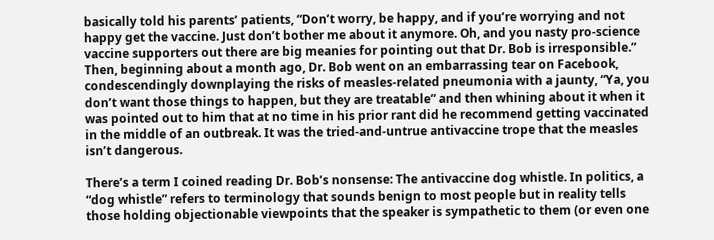basically told his parents’ patients, “Don’t worry, be happy, and if you’re worrying and not happy get the vaccine. Just don’t bother me about it anymore. Oh, and you nasty pro-science vaccine supporters out there are big meanies for pointing out that Dr. Bob is irresponsible.” Then, beginning about a month ago, Dr. Bob went on an embarrassing tear on Facebook, condescendingly downplaying the risks of measles-related pneumonia with a jaunty, “Ya, you don’t want those things to happen, but they are treatable” and then whining about it when it was pointed out to him that at no time in his prior rant did he recommend getting vaccinated in the middle of an outbreak. It was the tried-and-untrue antivaccine trope that the measles isn’t dangerous.

There’s a term I coined reading Dr. Bob’s nonsense: The antivaccine dog whistle. In politics, a “dog whistle” refers to terminology that sounds benign to most people but in reality tells those holding objectionable viewpoints that the speaker is sympathetic to them (or even one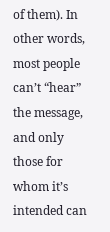of them). In other words, most people can’t “hear” the message, and only those for whom it’s intended can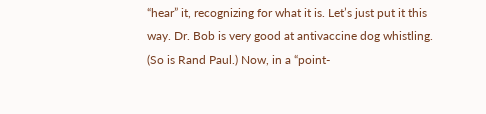“hear” it, recognizing for what it is. Let’s just put it this way. Dr. Bob is very good at antivaccine dog whistling. (So is Rand Paul.) Now, in a “point-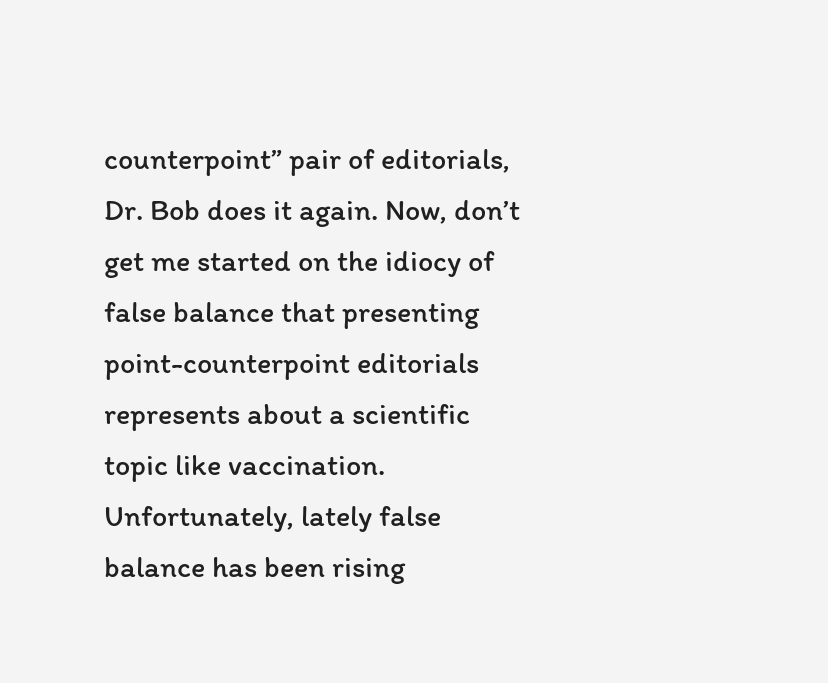counterpoint” pair of editorials, Dr. Bob does it again. Now, don’t get me started on the idiocy of false balance that presenting point-counterpoint editorials represents about a scientific topic like vaccination. Unfortunately, lately false balance has been rising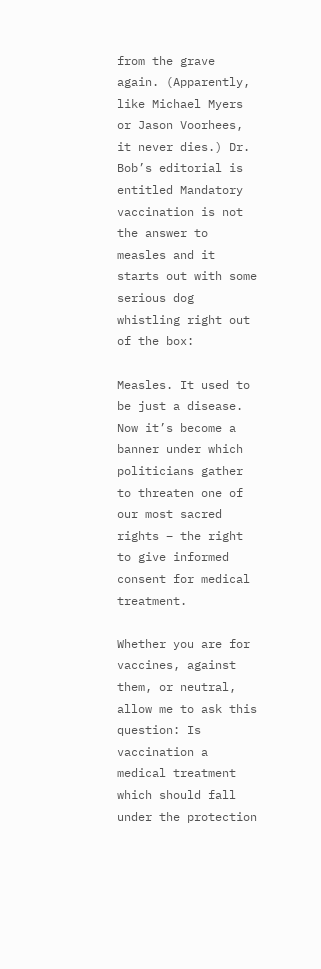from the grave again. (Apparently, like Michael Myers or Jason Voorhees, it never dies.) Dr. Bob’s editorial is entitled Mandatory vaccination is not the answer to measles and it starts out with some serious dog whistling right out of the box:

Measles. It used to be just a disease. Now it’s become a banner under which politicians gather to threaten one of our most sacred rights – the right to give informed consent for medical treatment.

Whether you are for vaccines, against them, or neutral, allow me to ask this question: Is vaccination a medical treatment which should fall under the protection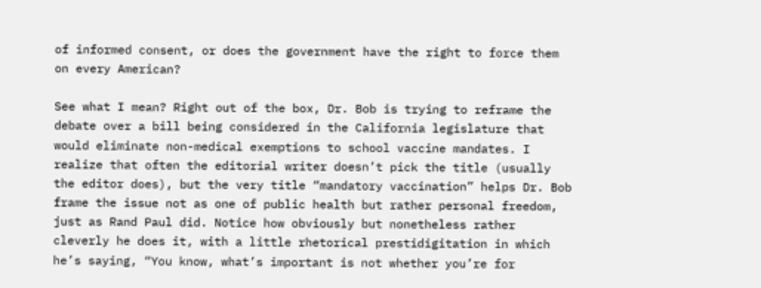of informed consent, or does the government have the right to force them on every American?

See what I mean? Right out of the box, Dr. Bob is trying to reframe the debate over a bill being considered in the California legislature that would eliminate non-medical exemptions to school vaccine mandates. I realize that often the editorial writer doesn’t pick the title (usually the editor does), but the very title “mandatory vaccination” helps Dr. Bob frame the issue not as one of public health but rather personal freedom, just as Rand Paul did. Notice how obviously but nonetheless rather cleverly he does it, with a little rhetorical prestidigitation in which he’s saying, “You know, what’s important is not whether you’re for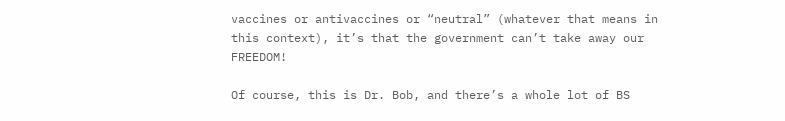vaccines or antivaccines or “neutral” (whatever that means in this context), it’s that the government can’t take away our FREEDOM!

Of course, this is Dr. Bob, and there’s a whole lot of BS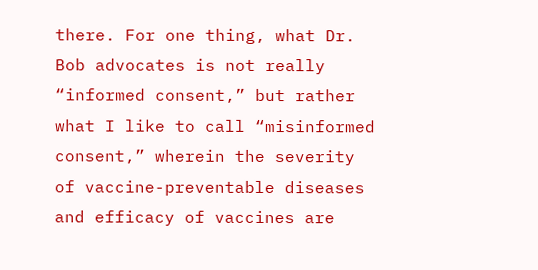there. For one thing, what Dr. Bob advocates is not really “informed consent,” but rather what I like to call “misinformed consent,” wherein the severity of vaccine-preventable diseases and efficacy of vaccines are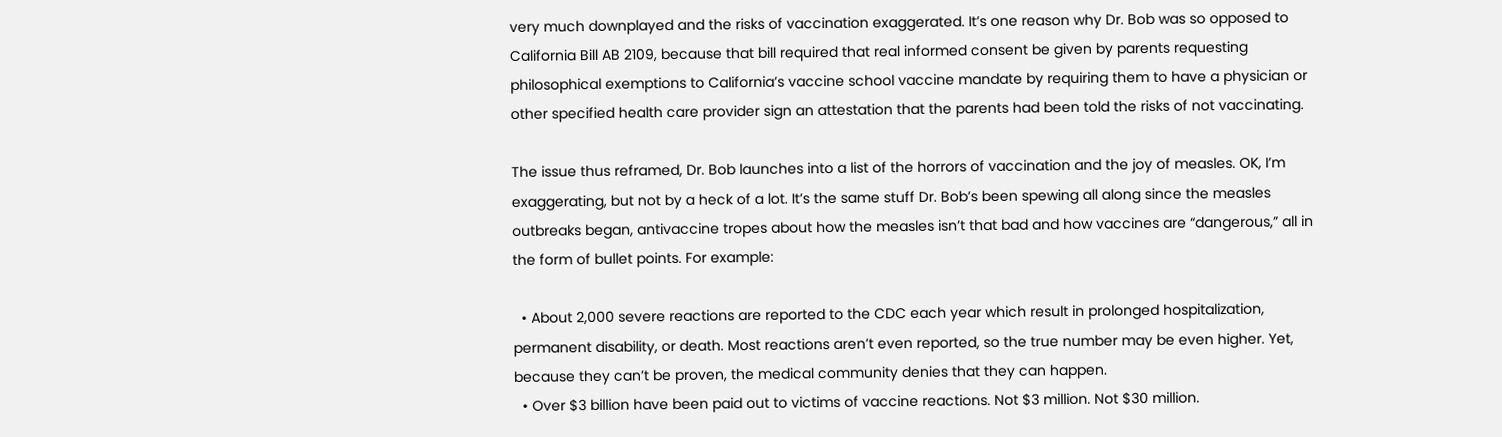very much downplayed and the risks of vaccination exaggerated. It’s one reason why Dr. Bob was so opposed to California Bill AB 2109, because that bill required that real informed consent be given by parents requesting philosophical exemptions to California’s vaccine school vaccine mandate by requiring them to have a physician or other specified health care provider sign an attestation that the parents had been told the risks of not vaccinating.

The issue thus reframed, Dr. Bob launches into a list of the horrors of vaccination and the joy of measles. OK, I’m exaggerating, but not by a heck of a lot. It’s the same stuff Dr. Bob’s been spewing all along since the measles outbreaks began, antivaccine tropes about how the measles isn’t that bad and how vaccines are “dangerous,” all in the form of bullet points. For example:

  • About 2,000 severe reactions are reported to the CDC each year which result in prolonged hospitalization, permanent disability, or death. Most reactions aren’t even reported, so the true number may be even higher. Yet, because they can’t be proven, the medical community denies that they can happen.
  • Over $3 billion have been paid out to victims of vaccine reactions. Not $3 million. Not $30 million.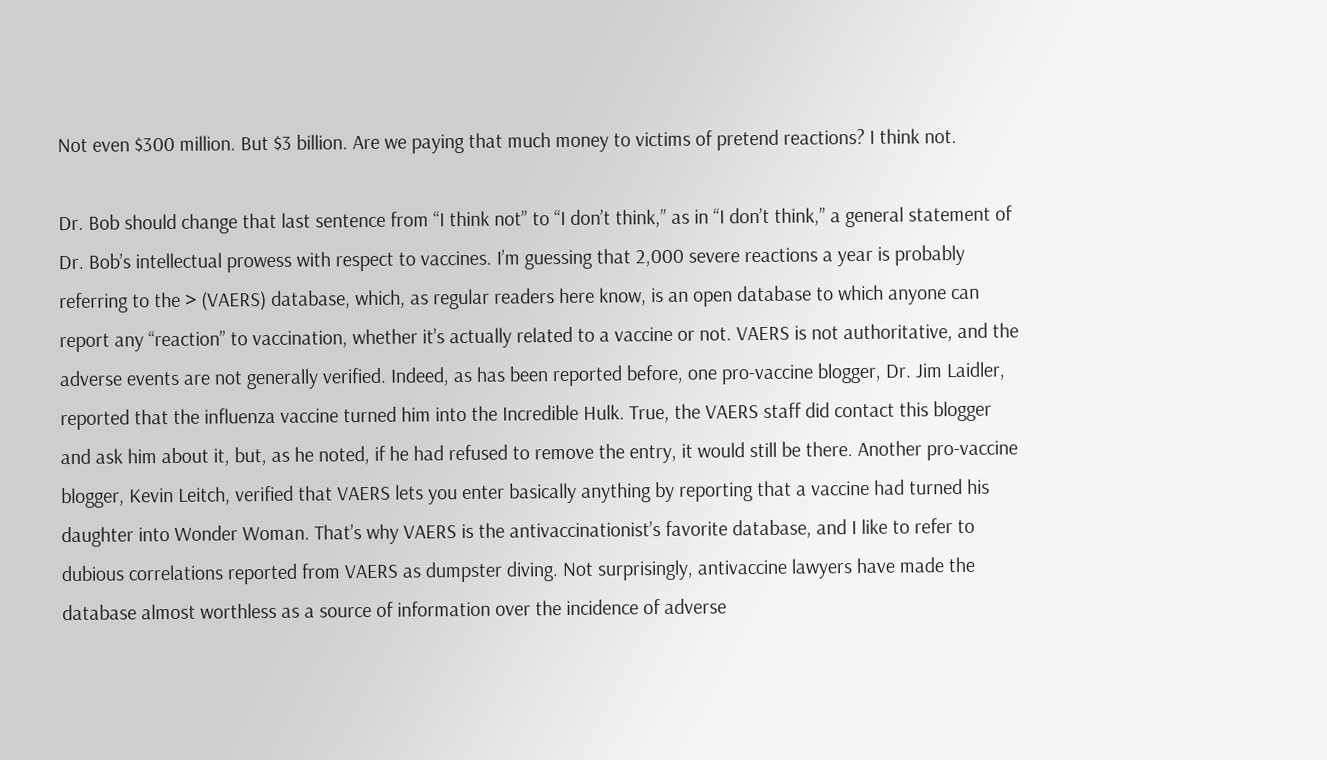Not even $300 million. But $3 billion. Are we paying that much money to victims of pretend reactions? I think not.

Dr. Bob should change that last sentence from “I think not” to “I don’t think,” as in “I don’t think,” a general statement of Dr. Bob’s intellectual prowess with respect to vaccines. I’m guessing that 2,000 severe reactions a year is probably referring to the > (VAERS) database, which, as regular readers here know, is an open database to which anyone can report any “reaction” to vaccination, whether it’s actually related to a vaccine or not. VAERS is not authoritative, and the adverse events are not generally verified. Indeed, as has been reported before, one pro-vaccine blogger, Dr. Jim Laidler, reported that the influenza vaccine turned him into the Incredible Hulk. True, the VAERS staff did contact this blogger and ask him about it, but, as he noted, if he had refused to remove the entry, it would still be there. Another pro-vaccine blogger, Kevin Leitch, verified that VAERS lets you enter basically anything by reporting that a vaccine had turned his daughter into Wonder Woman. That’s why VAERS is the antivaccinationist’s favorite database, and I like to refer to dubious correlations reported from VAERS as dumpster diving. Not surprisingly, antivaccine lawyers have made the database almost worthless as a source of information over the incidence of adverse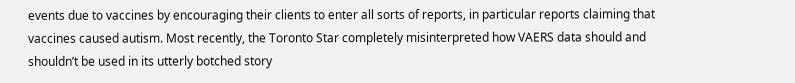events due to vaccines by encouraging their clients to enter all sorts of reports, in particular reports claiming that vaccines caused autism. Most recently, the Toronto Star completely misinterpreted how VAERS data should and shouldn’t be used in its utterly botched story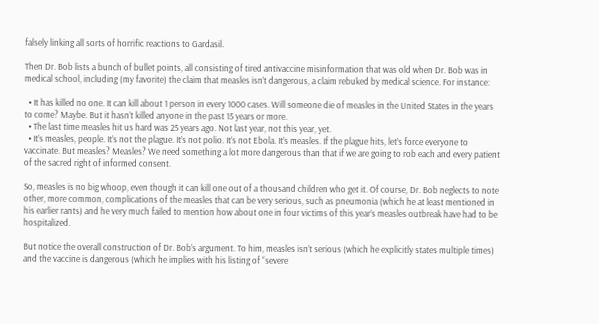falsely linking all sorts of horrific reactions to Gardasil.

Then Dr. Bob lists a bunch of bullet points, all consisting of tired antivaccine misinformation that was old when Dr. Bob was in medical school, including (my favorite) the claim that measles isn’t dangerous, a claim rebuked by medical science. For instance:

  • It has killed no one. It can kill about 1 person in every 1000 cases. Will someone die of measles in the United States in the years to come? Maybe. But it hasn’t killed anyone in the past 15 years or more.
  • The last time measles hit us hard was 25 years ago. Not last year, not this year, yet.
  • It’s measles, people. It’s not the plague. It’s not polio. It’s not Ebola. It’s measles. If the plague hits, let’s force everyone to vaccinate. But measles? Measles? We need something a lot more dangerous than that if we are going to rob each and every patient of the sacred right of informed consent.

So, measles is no big whoop, even though it can kill one out of a thousand children who get it. Of course, Dr. Bob neglects to note other, more common, complications of the measles that can be very serious, such as pneumonia (which he at least mentioned in his earlier rants) and he very much failed to mention how about one in four victims of this year’s measles outbreak have had to be hospitalized.

But notice the overall construction of Dr. Bob’s argument. To him, measles isn’t serious (which he explicitly states multiple times) and the vaccine is dangerous (which he implies with his listing of “severe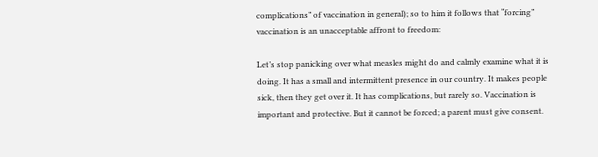complications” of vaccination in general); so to him it follows that “forcing” vaccination is an unacceptable affront to freedom:

Let’s stop panicking over what measles might do and calmly examine what it is doing. It has a small and intermittent presence in our country. It makes people sick, then they get over it. It has complications, but rarely so. Vaccination is important and protective. But it cannot be forced; a parent must give consent.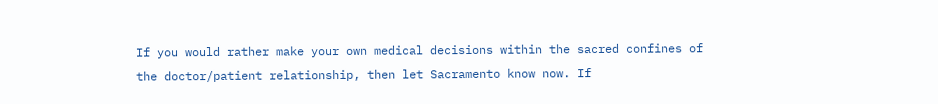If you would rather make your own medical decisions within the sacred confines of the doctor/patient relationship, then let Sacramento know now. If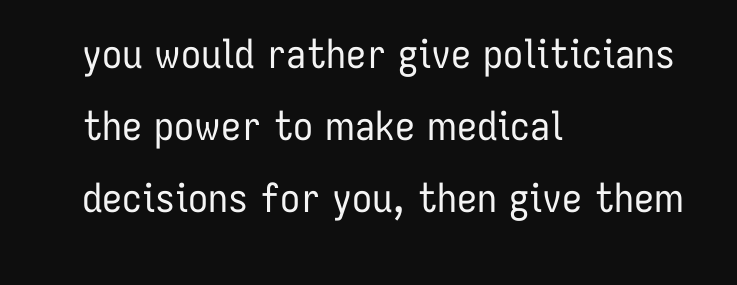you would rather give politicians the power to make medical decisions for you, then give them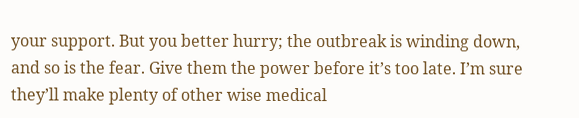your support. But you better hurry; the outbreak is winding down, and so is the fear. Give them the power before it’s too late. I’m sure they’ll make plenty of other wise medical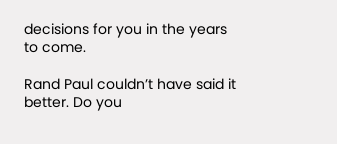decisions for you in the years to come.

Rand Paul couldn’t have said it better. Do you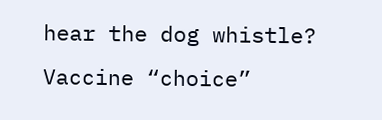hear the dog whistle? Vaccine “choice”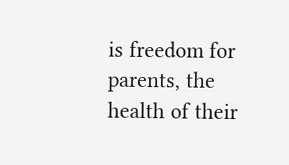is freedom for parents, the health of their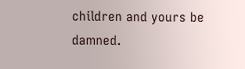children and yours be damned.